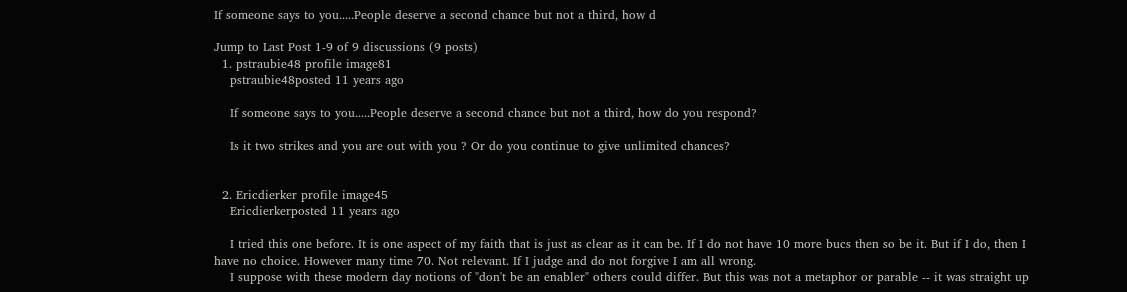If someone says to you.....People deserve a second chance but not a third, how d

Jump to Last Post 1-9 of 9 discussions (9 posts)
  1. pstraubie48 profile image81
    pstraubie48posted 11 years ago

    If someone says to you.....People deserve a second chance but not a third, how do you respond?

    Is it two strikes and you are out with you ? Or do you continue to give unlimited chances?


  2. Ericdierker profile image45
    Ericdierkerposted 11 years ago

    I tried this one before. It is one aspect of my faith that is just as clear as it can be. If I do not have 10 more bucs then so be it. But if I do, then I have no choice. However many time 70. Not relevant. If I judge and do not forgive I am all wrong.
    I suppose with these modern day notions of "don't be an enabler" others could differ. But this was not a metaphor or parable -- it was straight up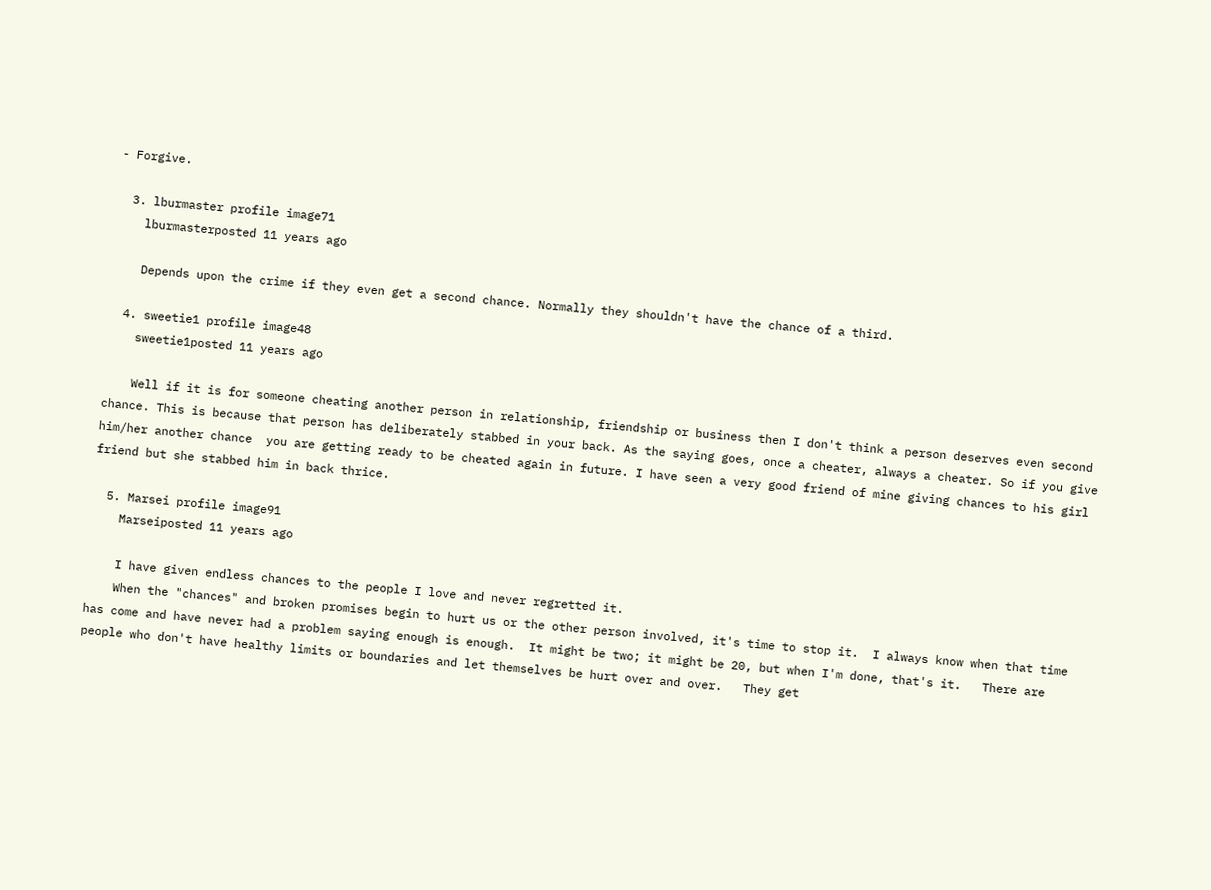- Forgive.

  3. lburmaster profile image71
    lburmasterposted 11 years ago

    Depends upon the crime if they even get a second chance. Normally they shouldn't have the chance of a third.

  4. sweetie1 profile image48
    sweetie1posted 11 years ago

    Well if it is for someone cheating another person in relationship, friendship or business then I don't think a person deserves even second chance. This is because that person has deliberately stabbed in your back. As the saying goes, once a cheater, always a cheater. So if you give him/her another chance  you are getting ready to be cheated again in future. I have seen a very good friend of mine giving chances to his girl friend but she stabbed him in back thrice.

  5. Marsei profile image91
    Marseiposted 11 years ago

    I have given endless chances to the people I love and never regretted it.
    When the "chances" and broken promises begin to hurt us or the other person involved, it's time to stop it.  I always know when that time has come and have never had a problem saying enough is enough.  It might be two; it might be 20, but when I'm done, that's it.   There are people who don't have healthy limits or boundaries and let themselves be hurt over and over.   They get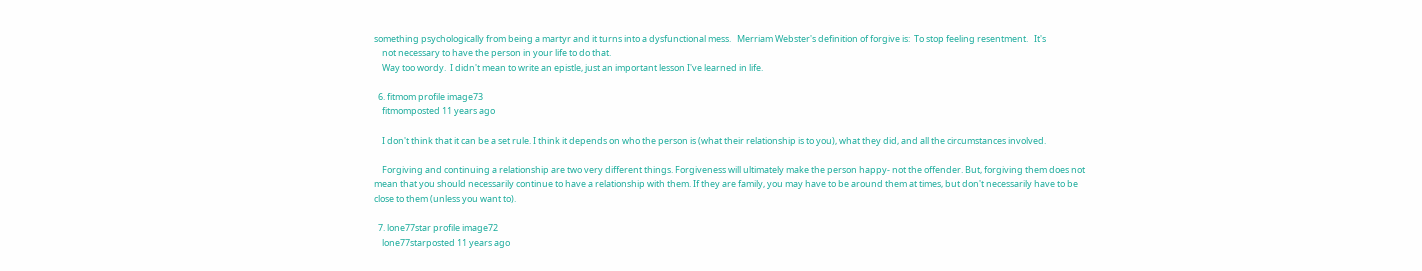something psychologically from being a martyr and it turns into a dysfunctional mess.   Merriam Webster's definition of forgive is:  To stop feeling resentment.   It's
    not necessary to have the person in your life to do that.
    Way too wordy.  I didn't mean to write an epistle, just an important lesson I've learned in life.

  6. fitmom profile image73
    fitmomposted 11 years ago

    I don't think that it can be a set rule. I think it depends on who the person is (what their relationship is to you), what they did, and all the circumstances involved.

    Forgiving and continuing a relationship are two very different things. Forgiveness will ultimately make the person happy- not the offender. But, forgiving them does not mean that you should necessarily continue to have a relationship with them. If they are family, you may have to be around them at times, but don't necessarily have to be close to them (unless you want to).

  7. lone77star profile image72
    lone77starposted 11 years ago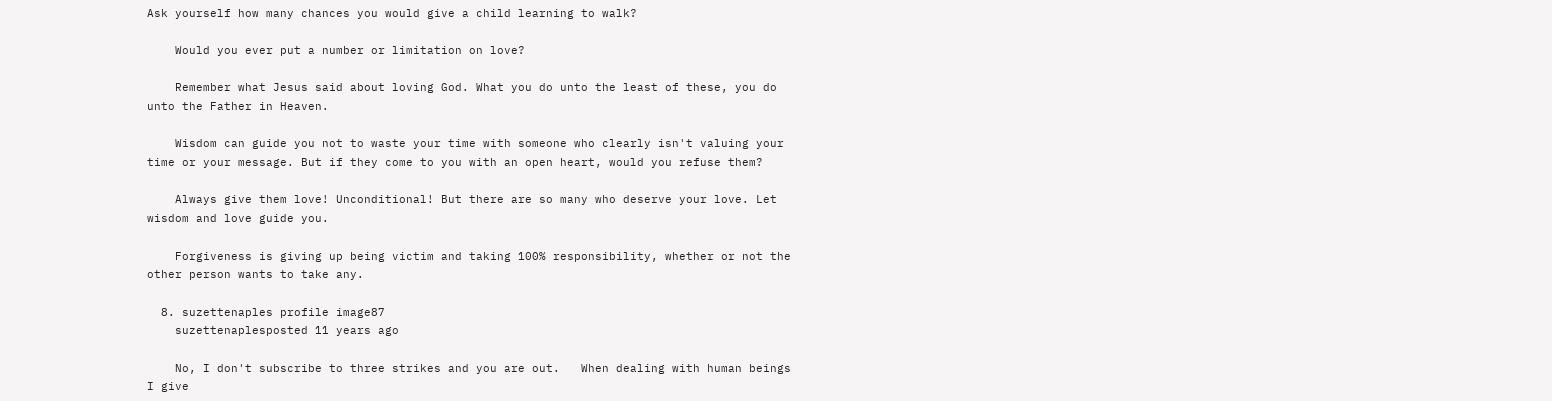Ask yourself how many chances you would give a child learning to walk?

    Would you ever put a number or limitation on love?

    Remember what Jesus said about loving God. What you do unto the least of these, you do unto the Father in Heaven.

    Wisdom can guide you not to waste your time with someone who clearly isn't valuing your time or your message. But if they come to you with an open heart, would you refuse them?

    Always give them love! Unconditional! But there are so many who deserve your love. Let wisdom and love guide you.

    Forgiveness is giving up being victim and taking 100% responsibility, whether or not the other person wants to take any.

  8. suzettenaples profile image87
    suzettenaplesposted 11 years ago

    No, I don't subscribe to three strikes and you are out.   When dealing with human beings I give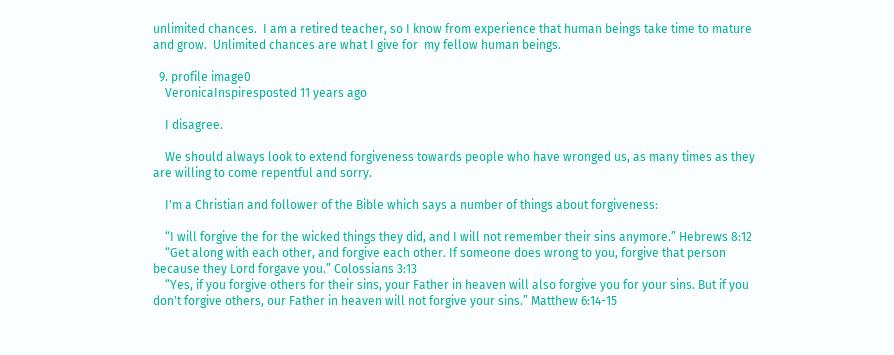unlimited chances.  I am a retired teacher, so I know from experience that human beings take time to mature and grow.  Unlimited chances are what I give for  my fellow human beings.

  9. profile image0
    VeronicaInspiresposted 11 years ago

    I disagree.

    We should always look to extend forgiveness towards people who have wronged us, as many times as they are willing to come repentful and sorry.

    I'm a Christian and follower of the Bible which says a number of things about forgiveness:

    “I will forgive the for the wicked things they did, and I will not remember their sins anymore.” Hebrews 8:12
    “Get along with each other, and forgive each other. If someone does wrong to you, forgive that person because they Lord forgave you.” Colossians 3:13
    “Yes, if you forgive others for their sins, your Father in heaven will also forgive you for your sins. But if you don't forgive others, our Father in heaven will not forgive your sins.” Matthew 6:14-15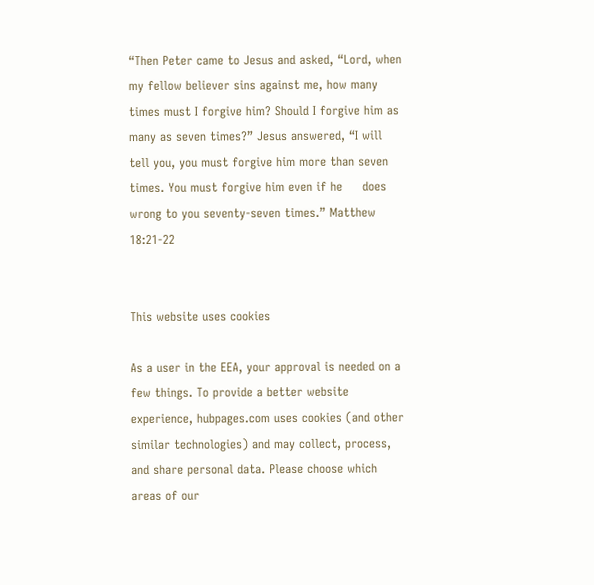“Then Peter came to Jesus and asked, “Lord, when my fellow believer sins against me, how many times must I forgive him? Should I forgive him as many as seven times?” Jesus answered, “I will tell you, you must forgive him more than seven times. You must forgive him even if he     does wrong to you seventy-seven times.” Matthew 18:21-22


This website uses cookies

As a user in the EEA, your approval is needed on a few things. To provide a better website experience, hubpages.com uses cookies (and other similar technologies) and may collect, process, and share personal data. Please choose which areas of our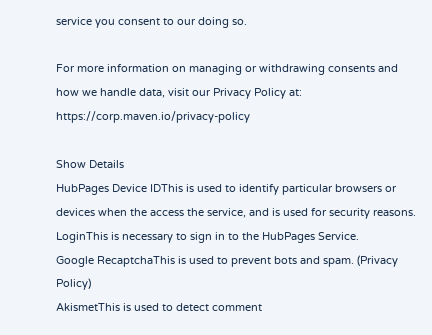service you consent to our doing so.

For more information on managing or withdrawing consents and how we handle data, visit our Privacy Policy at: https://corp.maven.io/privacy-policy

Show Details
HubPages Device IDThis is used to identify particular browsers or devices when the access the service, and is used for security reasons.
LoginThis is necessary to sign in to the HubPages Service.
Google RecaptchaThis is used to prevent bots and spam. (Privacy Policy)
AkismetThis is used to detect comment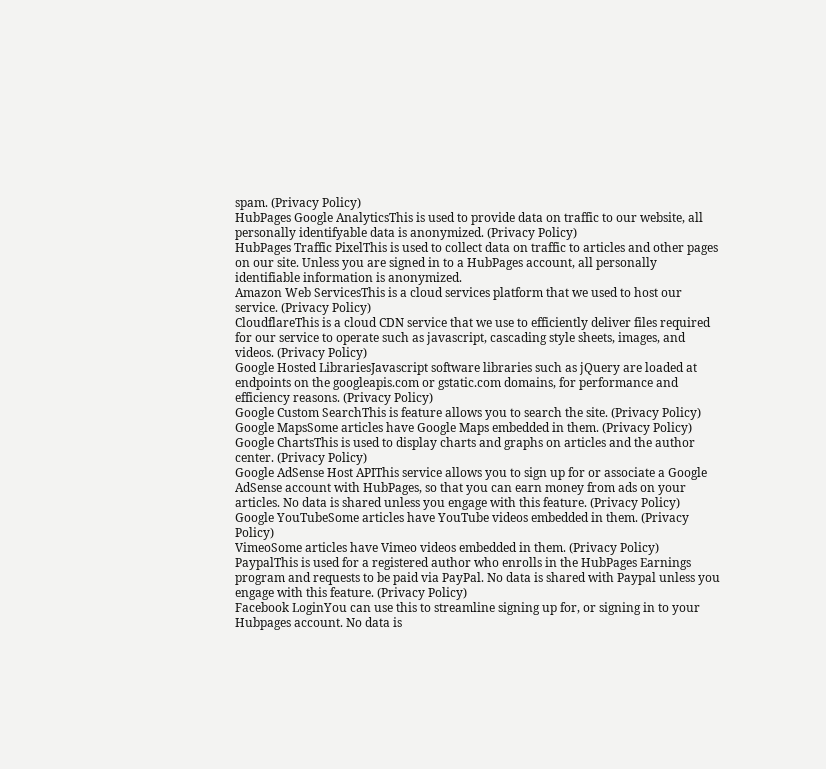spam. (Privacy Policy)
HubPages Google AnalyticsThis is used to provide data on traffic to our website, all personally identifyable data is anonymized. (Privacy Policy)
HubPages Traffic PixelThis is used to collect data on traffic to articles and other pages on our site. Unless you are signed in to a HubPages account, all personally identifiable information is anonymized.
Amazon Web ServicesThis is a cloud services platform that we used to host our service. (Privacy Policy)
CloudflareThis is a cloud CDN service that we use to efficiently deliver files required for our service to operate such as javascript, cascading style sheets, images, and videos. (Privacy Policy)
Google Hosted LibrariesJavascript software libraries such as jQuery are loaded at endpoints on the googleapis.com or gstatic.com domains, for performance and efficiency reasons. (Privacy Policy)
Google Custom SearchThis is feature allows you to search the site. (Privacy Policy)
Google MapsSome articles have Google Maps embedded in them. (Privacy Policy)
Google ChartsThis is used to display charts and graphs on articles and the author center. (Privacy Policy)
Google AdSense Host APIThis service allows you to sign up for or associate a Google AdSense account with HubPages, so that you can earn money from ads on your articles. No data is shared unless you engage with this feature. (Privacy Policy)
Google YouTubeSome articles have YouTube videos embedded in them. (Privacy Policy)
VimeoSome articles have Vimeo videos embedded in them. (Privacy Policy)
PaypalThis is used for a registered author who enrolls in the HubPages Earnings program and requests to be paid via PayPal. No data is shared with Paypal unless you engage with this feature. (Privacy Policy)
Facebook LoginYou can use this to streamline signing up for, or signing in to your Hubpages account. No data is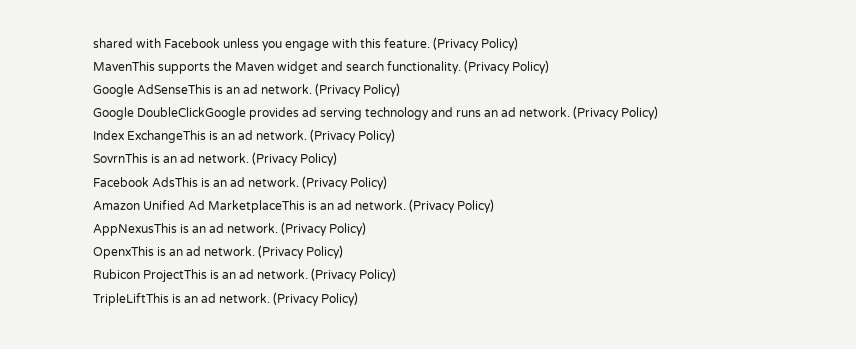shared with Facebook unless you engage with this feature. (Privacy Policy)
MavenThis supports the Maven widget and search functionality. (Privacy Policy)
Google AdSenseThis is an ad network. (Privacy Policy)
Google DoubleClickGoogle provides ad serving technology and runs an ad network. (Privacy Policy)
Index ExchangeThis is an ad network. (Privacy Policy)
SovrnThis is an ad network. (Privacy Policy)
Facebook AdsThis is an ad network. (Privacy Policy)
Amazon Unified Ad MarketplaceThis is an ad network. (Privacy Policy)
AppNexusThis is an ad network. (Privacy Policy)
OpenxThis is an ad network. (Privacy Policy)
Rubicon ProjectThis is an ad network. (Privacy Policy)
TripleLiftThis is an ad network. (Privacy Policy)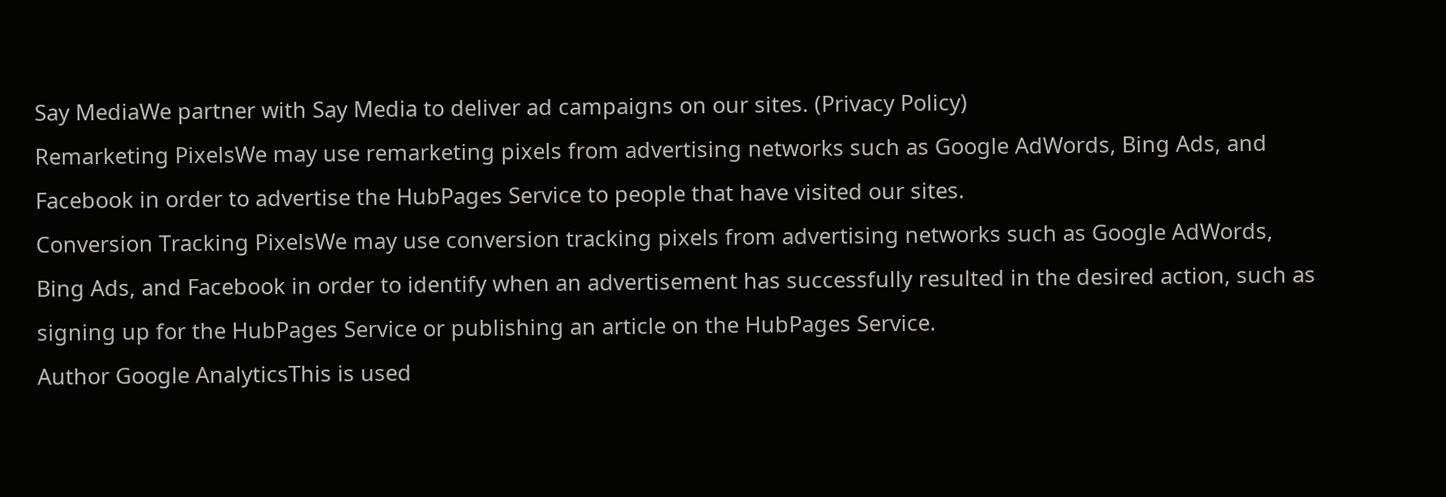Say MediaWe partner with Say Media to deliver ad campaigns on our sites. (Privacy Policy)
Remarketing PixelsWe may use remarketing pixels from advertising networks such as Google AdWords, Bing Ads, and Facebook in order to advertise the HubPages Service to people that have visited our sites.
Conversion Tracking PixelsWe may use conversion tracking pixels from advertising networks such as Google AdWords, Bing Ads, and Facebook in order to identify when an advertisement has successfully resulted in the desired action, such as signing up for the HubPages Service or publishing an article on the HubPages Service.
Author Google AnalyticsThis is used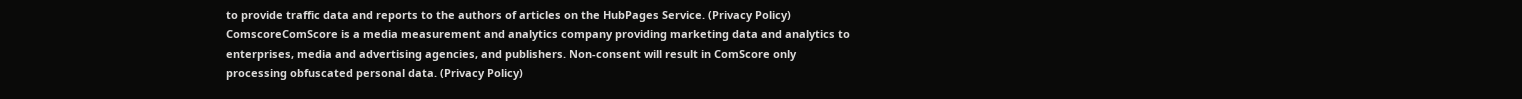to provide traffic data and reports to the authors of articles on the HubPages Service. (Privacy Policy)
ComscoreComScore is a media measurement and analytics company providing marketing data and analytics to enterprises, media and advertising agencies, and publishers. Non-consent will result in ComScore only processing obfuscated personal data. (Privacy Policy)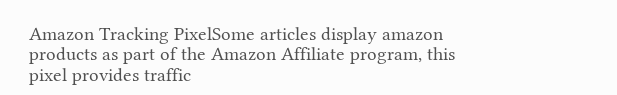Amazon Tracking PixelSome articles display amazon products as part of the Amazon Affiliate program, this pixel provides traffic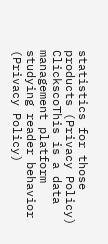statistics for those products (Privacy Policy)
ClickscoThis is a data management platform studying reader behavior (Privacy Policy)